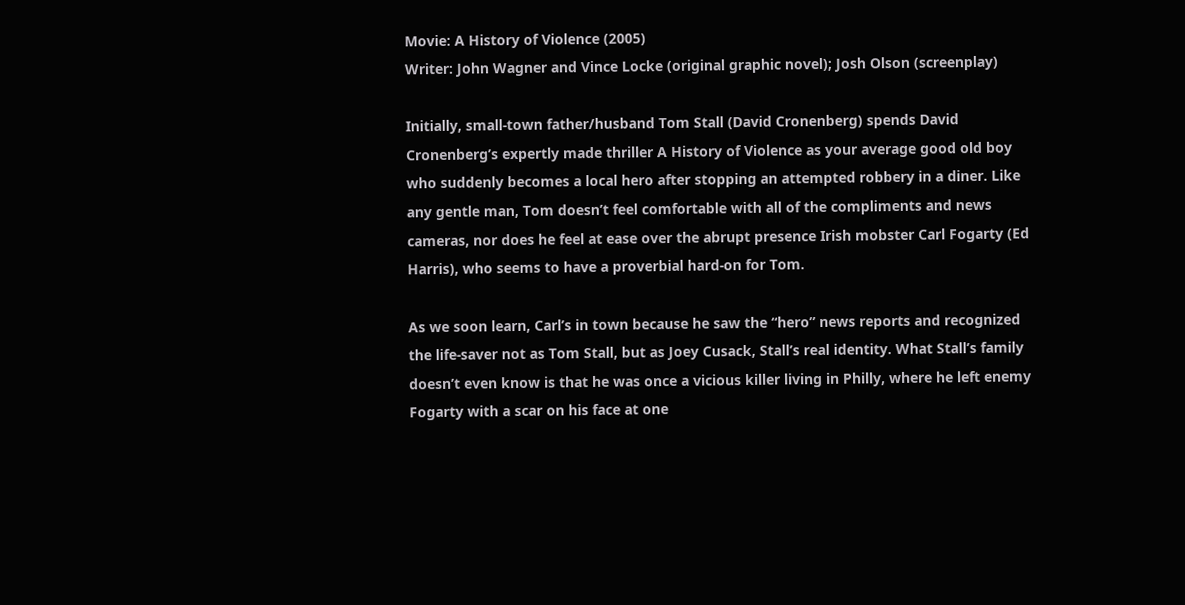Movie: A History of Violence (2005)
Writer: John Wagner and Vince Locke (original graphic novel); Josh Olson (screenplay)

Initially, small-town father/husband Tom Stall (David Cronenberg) spends David Cronenberg’s expertly made thriller A History of Violence as your average good old boy who suddenly becomes a local hero after stopping an attempted robbery in a diner. Like any gentle man, Tom doesn’t feel comfortable with all of the compliments and news cameras, nor does he feel at ease over the abrupt presence Irish mobster Carl Fogarty (Ed Harris), who seems to have a proverbial hard-on for Tom.

As we soon learn, Carl’s in town because he saw the “hero” news reports and recognized the life-saver not as Tom Stall, but as Joey Cusack, Stall’s real identity. What Stall’s family doesn’t even know is that he was once a vicious killer living in Philly, where he left enemy Fogarty with a scar on his face at one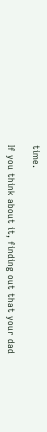time.

If you think about it, finding out that your dad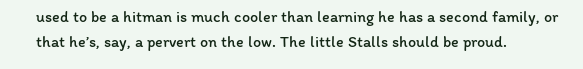used to be a hitman is much cooler than learning he has a second family, or that he’s, say, a pervert on the low. The little Stalls should be proud.